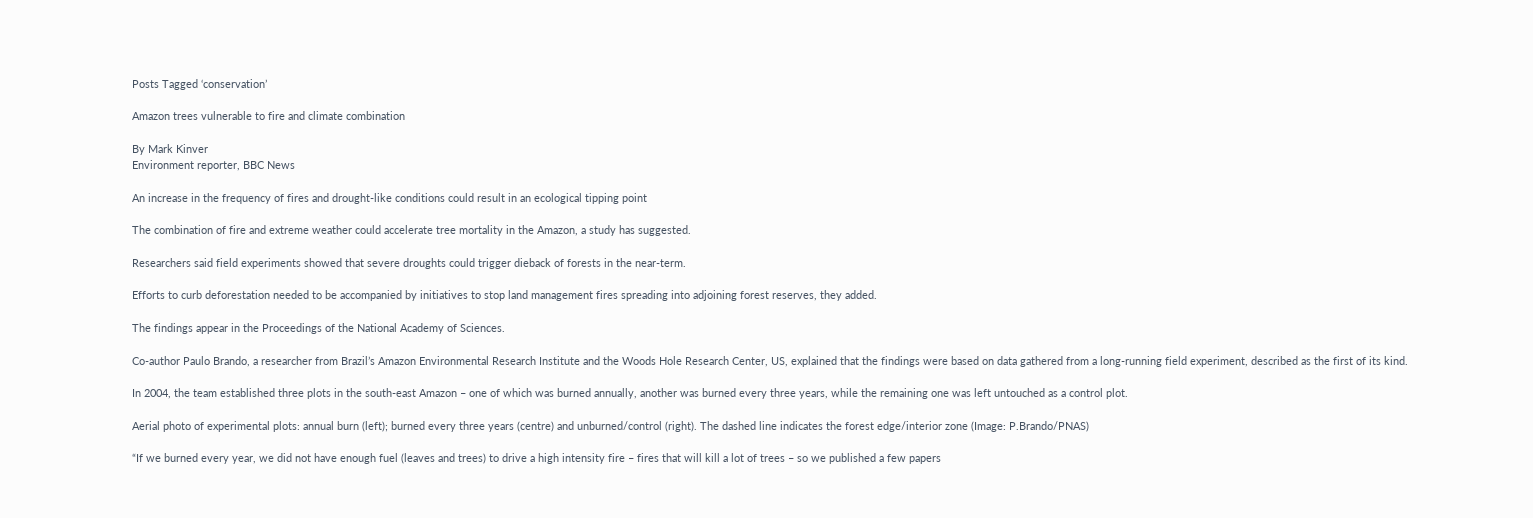Posts Tagged ‘conservation’

Amazon trees vulnerable to fire and climate combination

By Mark Kinver
Environment reporter, BBC News

An increase in the frequency of fires and drought-like conditions could result in an ecological tipping point

The combination of fire and extreme weather could accelerate tree mortality in the Amazon, a study has suggested.

Researchers said field experiments showed that severe droughts could trigger dieback of forests in the near-term.

Efforts to curb deforestation needed to be accompanied by initiatives to stop land management fires spreading into adjoining forest reserves, they added.

The findings appear in the Proceedings of the National Academy of Sciences.

Co-author Paulo Brando, a researcher from Brazil’s Amazon Environmental Research Institute and the Woods Hole Research Center, US, explained that the findings were based on data gathered from a long-running field experiment, described as the first of its kind.

In 2004, the team established three plots in the south-east Amazon – one of which was burned annually, another was burned every three years, while the remaining one was left untouched as a control plot.

Aerial photo of experimental plots: annual burn (left); burned every three years (centre) and unburned/control (right). The dashed line indicates the forest edge/interior zone (Image: P.Brando/PNAS)

“If we burned every year, we did not have enough fuel (leaves and trees) to drive a high intensity fire – fires that will kill a lot of trees – so we published a few papers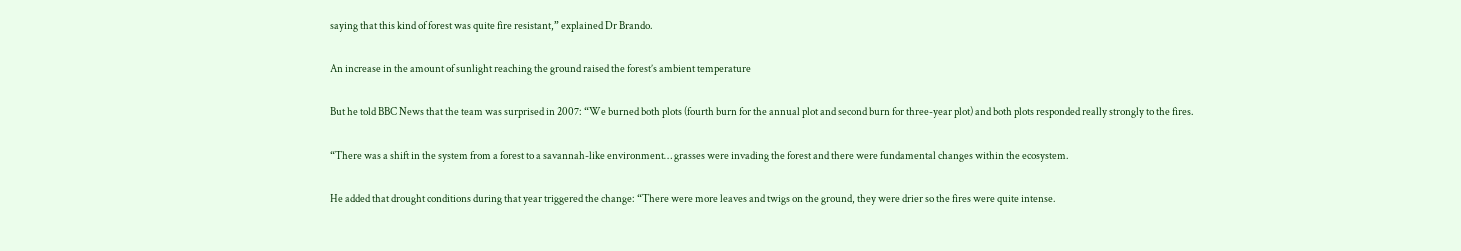saying that this kind of forest was quite fire resistant,” explained Dr Brando.

An increase in the amount of sunlight reaching the ground raised the forest’s ambient temperature

But he told BBC News that the team was surprised in 2007: “We burned both plots (fourth burn for the annual plot and second burn for three-year plot) and both plots responded really strongly to the fires.

“There was a shift in the system from a forest to a savannah-like environment… grasses were invading the forest and there were fundamental changes within the ecosystem.

He added that drought conditions during that year triggered the change: “There were more leaves and twigs on the ground, they were drier so the fires were quite intense.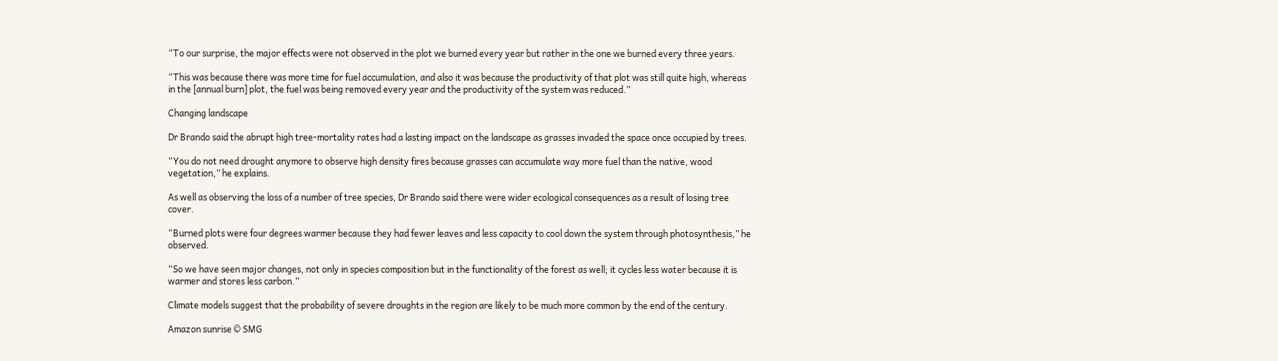“To our surprise, the major effects were not observed in the plot we burned every year but rather in the one we burned every three years.

“This was because there was more time for fuel accumulation, and also it was because the productivity of that plot was still quite high, whereas in the [annual burn] plot, the fuel was being removed every year and the productivity of the system was reduced.”

Changing landscape

Dr Brando said the abrupt high tree-mortality rates had a lasting impact on the landscape as grasses invaded the space once occupied by trees.

“You do not need drought anymore to observe high density fires because grasses can accumulate way more fuel than the native, wood vegetation,” he explains.

As well as observing the loss of a number of tree species, Dr Brando said there were wider ecological consequences as a result of losing tree cover.

“Burned plots were four degrees warmer because they had fewer leaves and less capacity to cool down the system through photosynthesis,” he observed.

“So we have seen major changes, not only in species composition but in the functionality of the forest as well; it cycles less water because it is warmer and stores less carbon.”

Climate models suggest that the probability of severe droughts in the region are likely to be much more common by the end of the century.

Amazon sunrise © SMG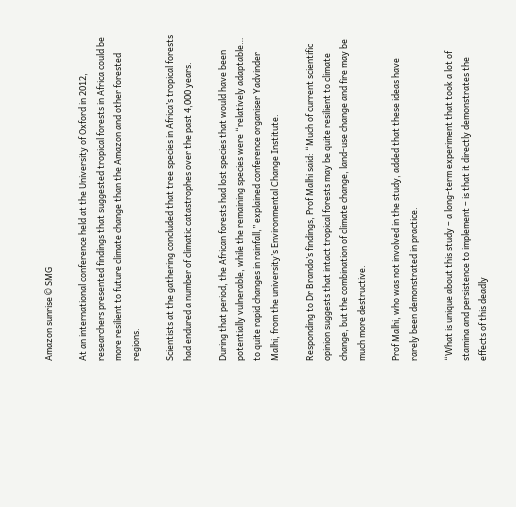Amazon sunrise © SMG

At an international conference held at the University of Oxford in 2012, researchers presented findings that suggested tropical forests in Africa could be more resilient to future climate change than the Amazon and other forested regions.

Scientists at the gathering concluded that tree species in Africa’s tropical forests had endured a number of climatic catastrophes over the past 4,000 years.

During that period, the African forests had lost species that would have been potentially vulnerable, while the remaining species were “relatively adaptable… to quite rapid changes in rainfall,” explained conference organiser Yadvinder Malhi, from the university’s Environmental Change Institute.

Responding to Dr Brando’s findings, Prof Malhi said: “Much of current scientific opinion suggests that intact tropical forests may be quite resilient to climate change, but the combination of climate change, land-use change and fire may be much more destructive.

Prof Malhi, who was not involved in the study, added that these ideas have rarely been demonstrated in practice.

“What is unique about this study – a long-term experiment that took a lot of stamina and persistence to implement – is that it directly demonstrates the effects of this deadly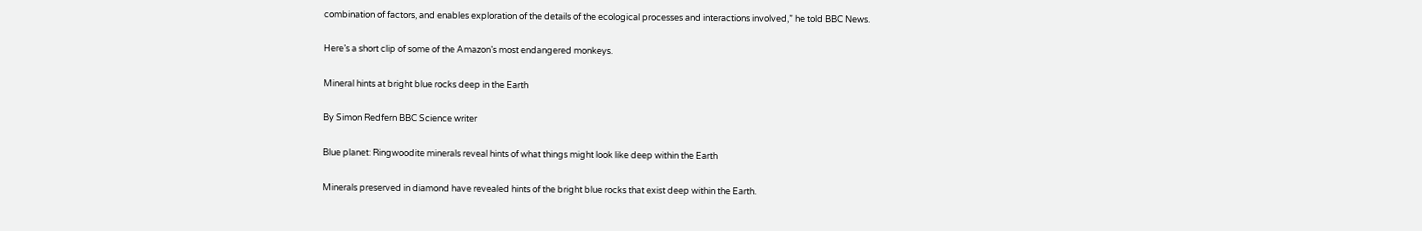combination of factors, and enables exploration of the details of the ecological processes and interactions involved,” he told BBC News.

Here’s a short clip of some of the Amazon’s most endangered monkeys.

Mineral hints at bright blue rocks deep in the Earth

By Simon Redfern BBC Science writer

Blue planet: Ringwoodite minerals reveal hints of what things might look like deep within the Earth

Minerals preserved in diamond have revealed hints of the bright blue rocks that exist deep within the Earth.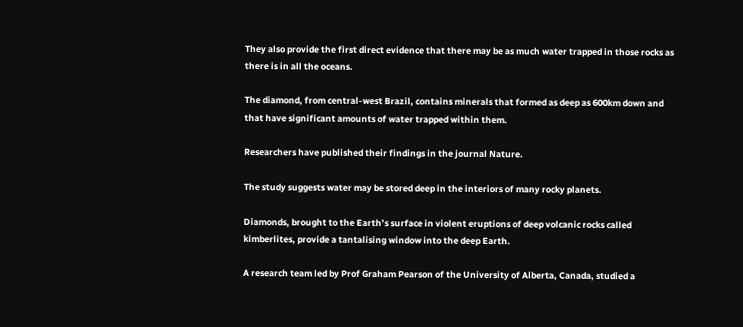They also provide the first direct evidence that there may be as much water trapped in those rocks as there is in all the oceans.

The diamond, from central-west Brazil, contains minerals that formed as deep as 600km down and that have significant amounts of water trapped within them.

Researchers have published their findings in the journal Nature.

The study suggests water may be stored deep in the interiors of many rocky planets.

Diamonds, brought to the Earth’s surface in violent eruptions of deep volcanic rocks called kimberlites, provide a tantalising window into the deep Earth.

A research team led by Prof Graham Pearson of the University of Alberta, Canada, studied a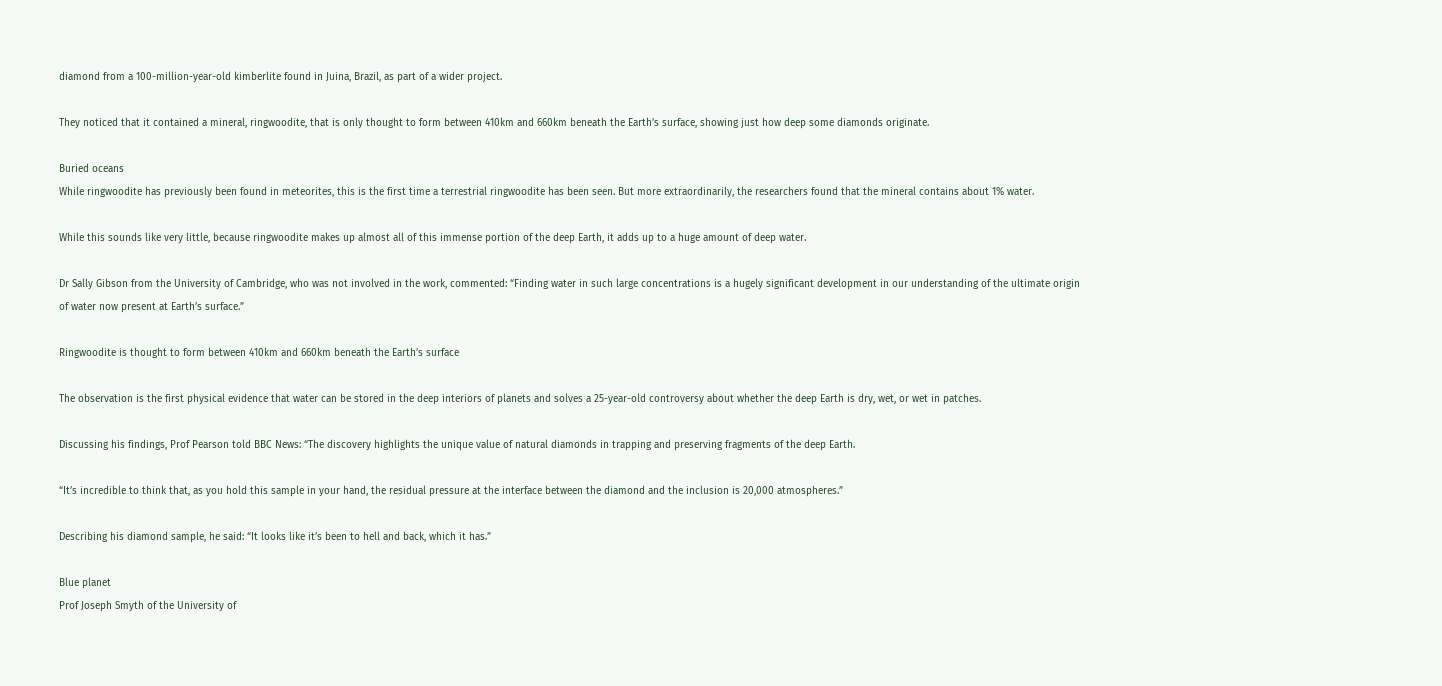diamond from a 100-million-year-old kimberlite found in Juina, Brazil, as part of a wider project.

They noticed that it contained a mineral, ringwoodite, that is only thought to form between 410km and 660km beneath the Earth’s surface, showing just how deep some diamonds originate.

Buried oceans
While ringwoodite has previously been found in meteorites, this is the first time a terrestrial ringwoodite has been seen. But more extraordinarily, the researchers found that the mineral contains about 1% water.

While this sounds like very little, because ringwoodite makes up almost all of this immense portion of the deep Earth, it adds up to a huge amount of deep water.

Dr Sally Gibson from the University of Cambridge, who was not involved in the work, commented: “Finding water in such large concentrations is a hugely significant development in our understanding of the ultimate origin of water now present at Earth’s surface.”

Ringwoodite is thought to form between 410km and 660km beneath the Earth’s surface

The observation is the first physical evidence that water can be stored in the deep interiors of planets and solves a 25-year-old controversy about whether the deep Earth is dry, wet, or wet in patches.

Discussing his findings, Prof Pearson told BBC News: “The discovery highlights the unique value of natural diamonds in trapping and preserving fragments of the deep Earth.

“It’s incredible to think that, as you hold this sample in your hand, the residual pressure at the interface between the diamond and the inclusion is 20,000 atmospheres.”

Describing his diamond sample, he said: “It looks like it’s been to hell and back, which it has.”

Blue planet
Prof Joseph Smyth of the University of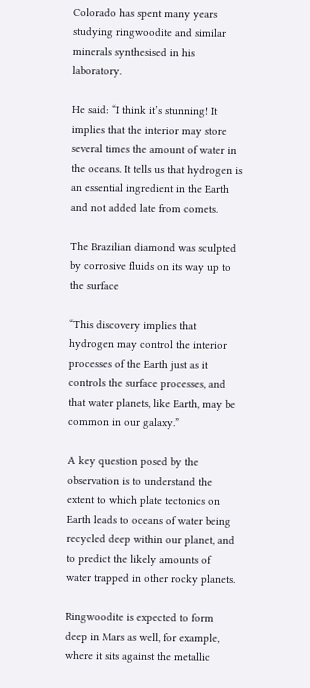Colorado has spent many years studying ringwoodite and similar minerals synthesised in his laboratory.

He said: “I think it’s stunning! It implies that the interior may store several times the amount of water in the oceans. It tells us that hydrogen is an essential ingredient in the Earth and not added late from comets.

The Brazilian diamond was sculpted by corrosive fluids on its way up to the surface

“This discovery implies that hydrogen may control the interior processes of the Earth just as it controls the surface processes, and that water planets, like Earth, may be common in our galaxy.”

A key question posed by the observation is to understand the extent to which plate tectonics on Earth leads to oceans of water being recycled deep within our planet, and to predict the likely amounts of water trapped in other rocky planets.

Ringwoodite is expected to form deep in Mars as well, for example, where it sits against the metallic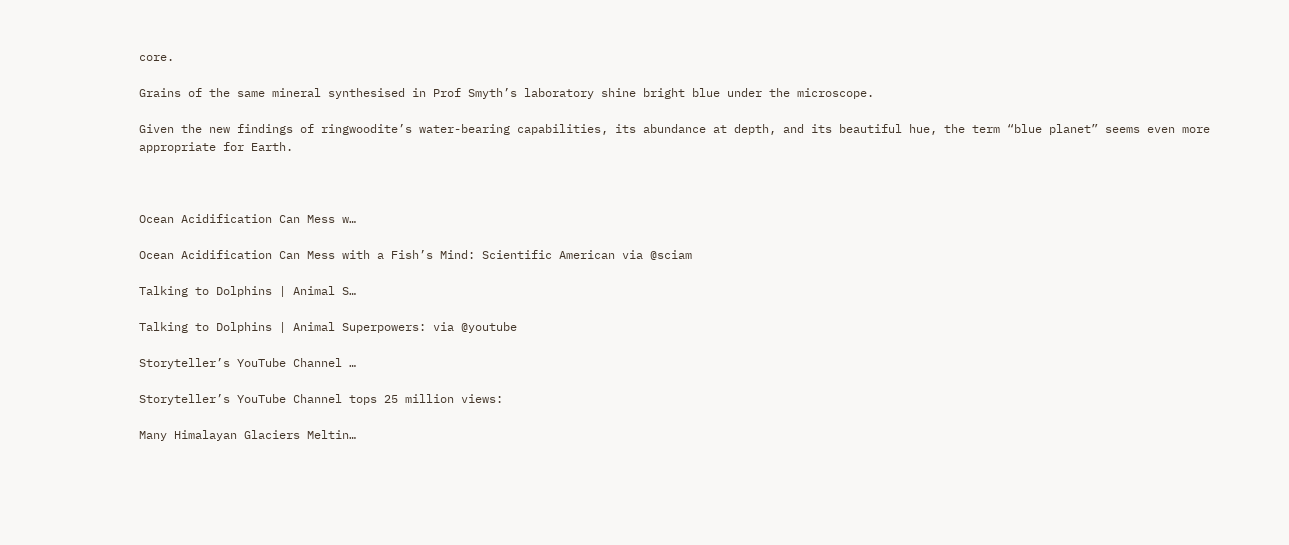core.

Grains of the same mineral synthesised in Prof Smyth’s laboratory shine bright blue under the microscope.

Given the new findings of ringwoodite’s water-bearing capabilities, its abundance at depth, and its beautiful hue, the term “blue planet” seems even more appropriate for Earth.



Ocean Acidification Can Mess w…

Ocean Acidification Can Mess with a Fish’s Mind: Scientific American via @sciam

Talking to Dolphins | Animal S…

Talking to Dolphins | Animal Superpowers: via @youtube

Storyteller’s YouTube Channel …

Storyteller’s YouTube Channel tops 25 million views:

Many Himalayan Glaciers Meltin…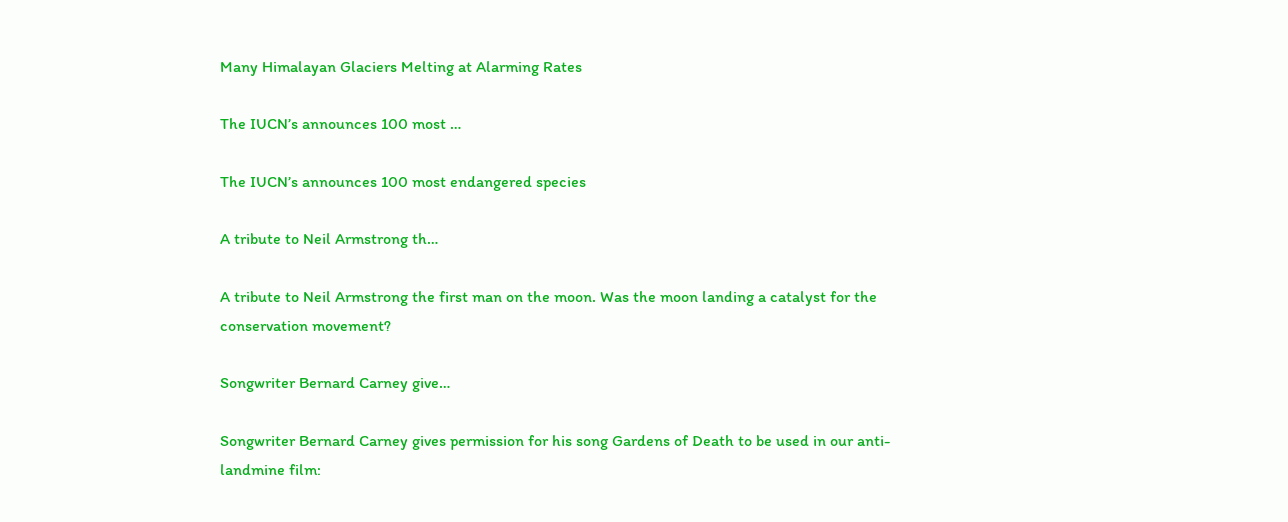Many Himalayan Glaciers Melting at Alarming Rates

The IUCN’s announces 100 most …

The IUCN’s announces 100 most endangered species

A tribute to Neil Armstrong th…

A tribute to Neil Armstrong the first man on the moon. Was the moon landing a catalyst for the conservation movement?

Songwriter Bernard Carney give…

Songwriter Bernard Carney gives permission for his song Gardens of Death to be used in our anti-landmine film: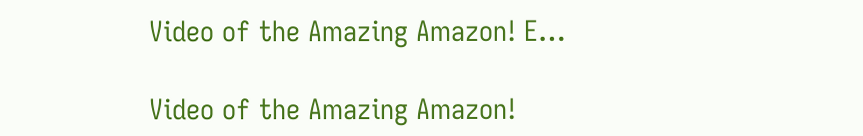Video of the Amazing Amazon! E…

Video of the Amazing Amazon!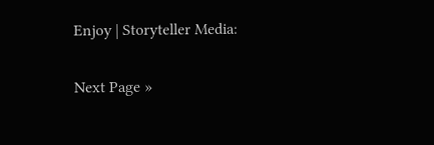Enjoy | Storyteller Media:

Next Page »